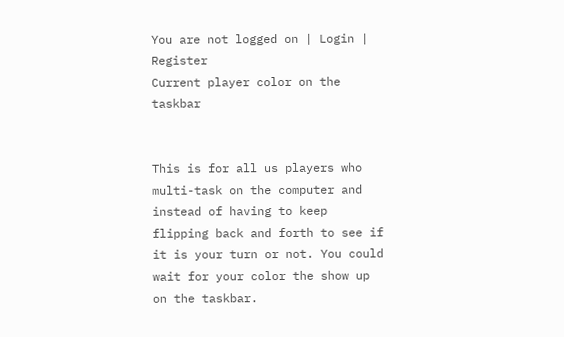You are not logged on | Login | Register
Current player color on the taskbar


This is for all us players who multi-task on the computer and instead of having to keep flipping back and forth to see if it is your turn or not. You could wait for your color the show up on the taskbar.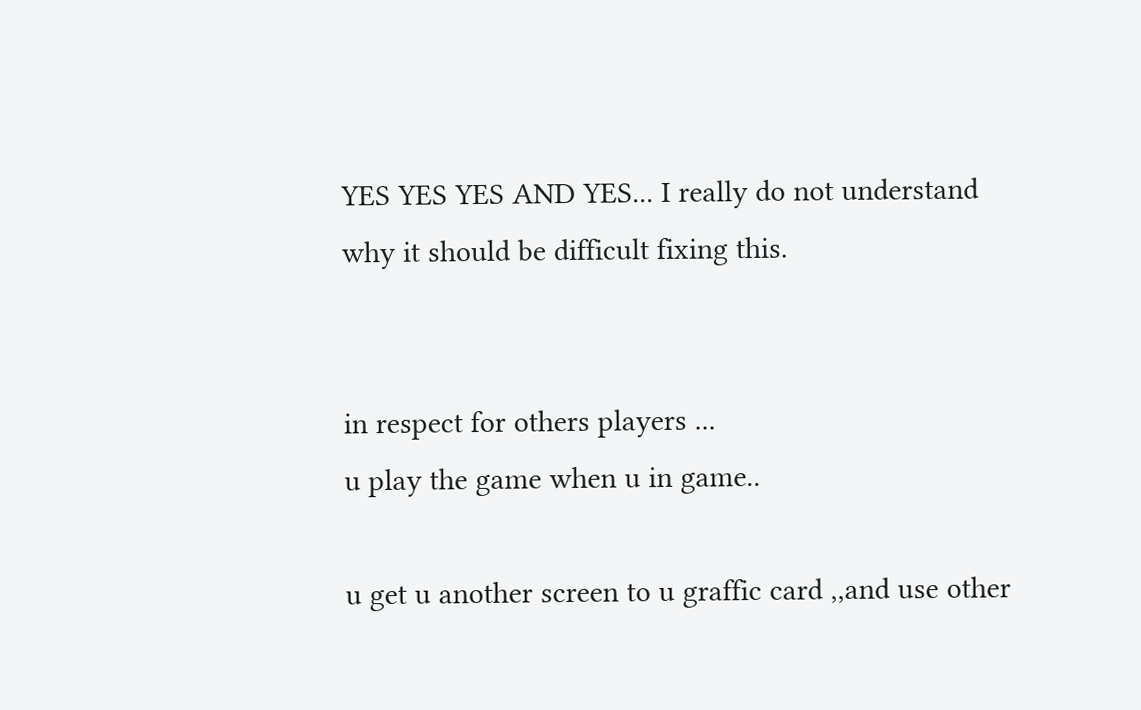YES YES YES AND YES... I really do not understand why it should be difficult fixing this.


in respect for others players ...
u play the game when u in game..

u get u another screen to u graffic card ,,and use other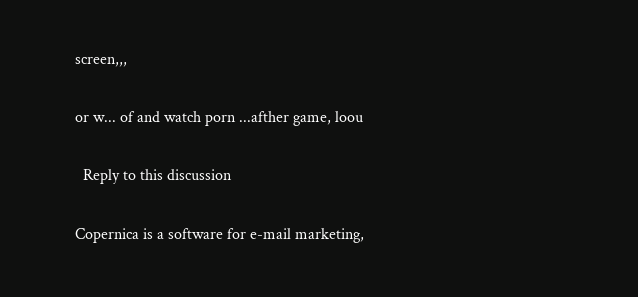screen,,,

or w... of and watch porn ...afther game, loou

  Reply to this discussion

Copernica is a software for e-mail marketing,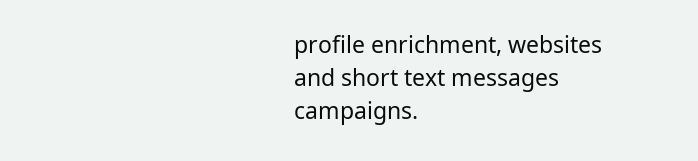profile enrichment, websites and short text messages campaigns.